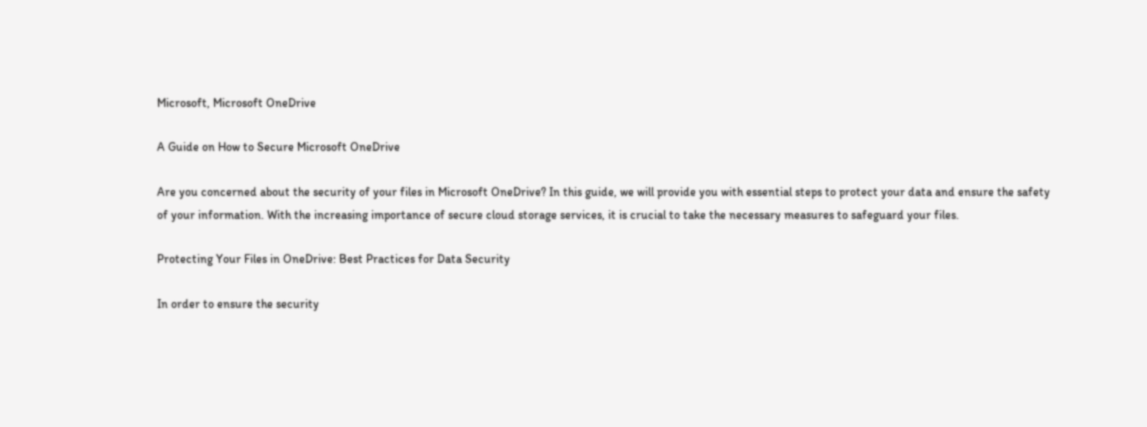Microsoft, Microsoft OneDrive

A Guide on How to Secure Microsoft OneDrive

Are you concerned about the security of your files in Microsoft OneDrive? In this guide, we will provide you with essential steps to protect your data and ensure the safety of your information. With the increasing importance of secure cloud storage services, it is crucial to take the necessary measures to safeguard your files.

Protecting Your Files in OneDrive: Best Practices for Data Security

In order to ensure the security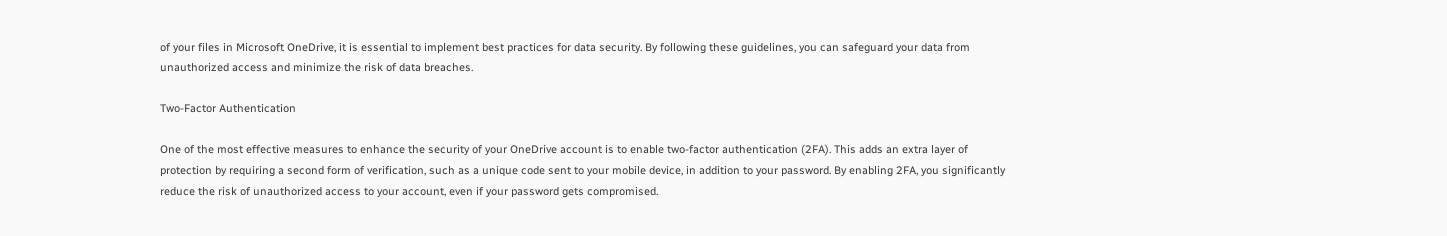of your files in Microsoft OneDrive, it is essential to implement best practices for data security. By following these guidelines, you can safeguard your data from unauthorized access and minimize the risk of data breaches.

Two-Factor Authentication

One of the most effective measures to enhance the security of your OneDrive account is to enable two-factor authentication (2FA). This adds an extra layer of protection by requiring a second form of verification, such as a unique code sent to your mobile device, in addition to your password. By enabling 2FA, you significantly reduce the risk of unauthorized access to your account, even if your password gets compromised.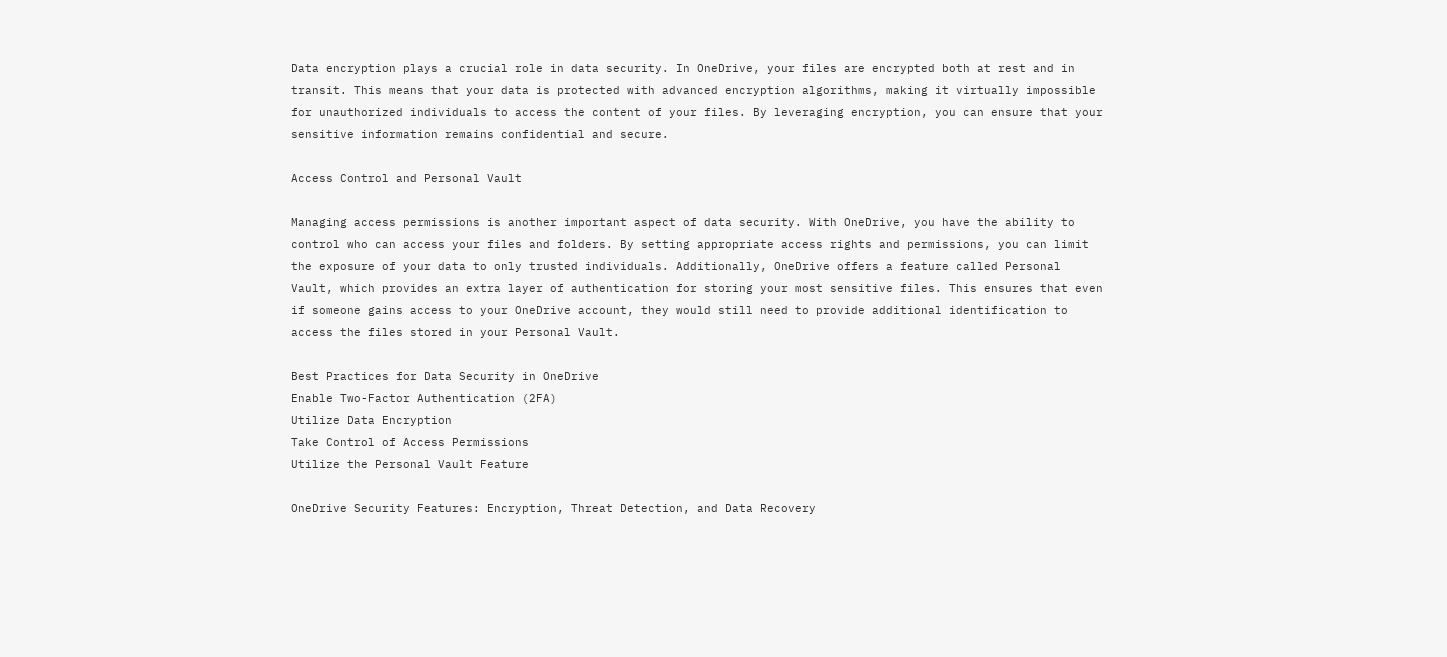Data encryption plays a crucial role in data security. In OneDrive, your files are encrypted both at rest and in transit. This means that your data is protected with advanced encryption algorithms, making it virtually impossible for unauthorized individuals to access the content of your files. By leveraging encryption, you can ensure that your sensitive information remains confidential and secure.

Access Control and Personal Vault

Managing access permissions is another important aspect of data security. With OneDrive, you have the ability to control who can access your files and folders. By setting appropriate access rights and permissions, you can limit the exposure of your data to only trusted individuals. Additionally, OneDrive offers a feature called Personal Vault, which provides an extra layer of authentication for storing your most sensitive files. This ensures that even if someone gains access to your OneDrive account, they would still need to provide additional identification to access the files stored in your Personal Vault.

Best Practices for Data Security in OneDrive
Enable Two-Factor Authentication (2FA)
Utilize Data Encryption
Take Control of Access Permissions
Utilize the Personal Vault Feature

OneDrive Security Features: Encryption, Threat Detection, and Data Recovery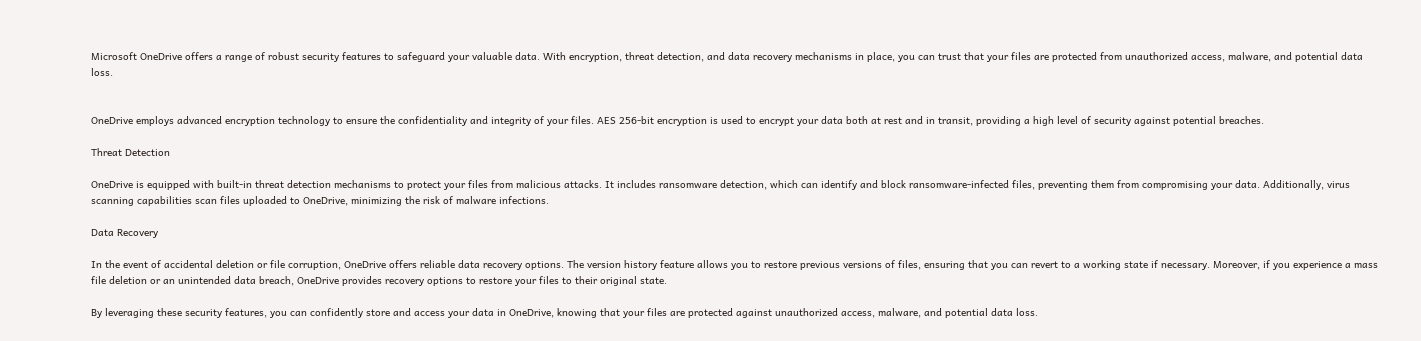Microsoft OneDrive offers a range of robust security features to safeguard your valuable data. With encryption, threat detection, and data recovery mechanisms in place, you can trust that your files are protected from unauthorized access, malware, and potential data loss.


OneDrive employs advanced encryption technology to ensure the confidentiality and integrity of your files. AES 256-bit encryption is used to encrypt your data both at rest and in transit, providing a high level of security against potential breaches.

Threat Detection

OneDrive is equipped with built-in threat detection mechanisms to protect your files from malicious attacks. It includes ransomware detection, which can identify and block ransomware-infected files, preventing them from compromising your data. Additionally, virus scanning capabilities scan files uploaded to OneDrive, minimizing the risk of malware infections.

Data Recovery

In the event of accidental deletion or file corruption, OneDrive offers reliable data recovery options. The version history feature allows you to restore previous versions of files, ensuring that you can revert to a working state if necessary. Moreover, if you experience a mass file deletion or an unintended data breach, OneDrive provides recovery options to restore your files to their original state.

By leveraging these security features, you can confidently store and access your data in OneDrive, knowing that your files are protected against unauthorized access, malware, and potential data loss.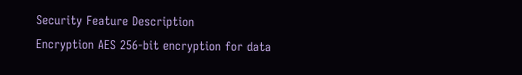Security Feature Description
Encryption AES 256-bit encryption for data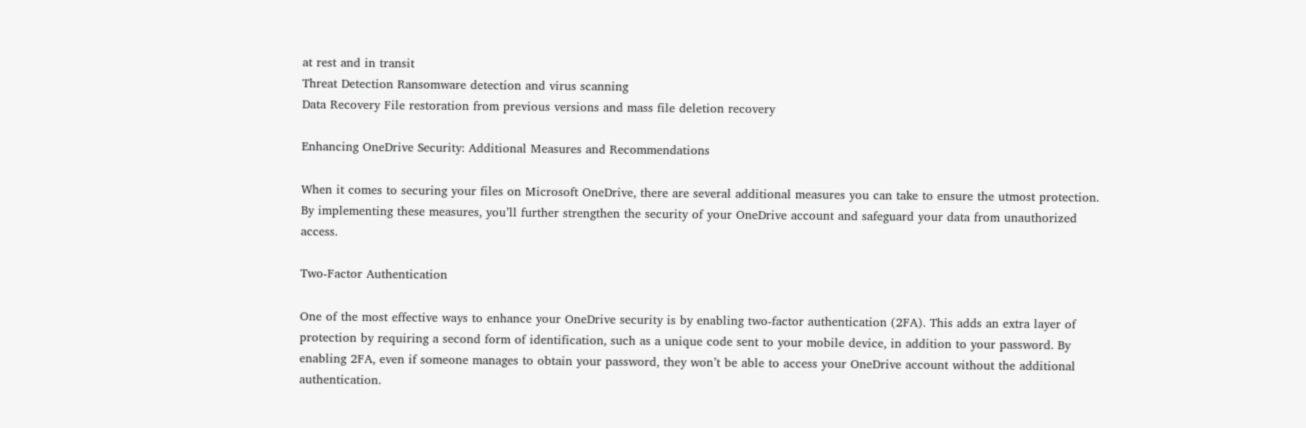at rest and in transit
Threat Detection Ransomware detection and virus scanning
Data Recovery File restoration from previous versions and mass file deletion recovery

Enhancing OneDrive Security: Additional Measures and Recommendations

When it comes to securing your files on Microsoft OneDrive, there are several additional measures you can take to ensure the utmost protection. By implementing these measures, you’ll further strengthen the security of your OneDrive account and safeguard your data from unauthorized access.

Two-Factor Authentication

One of the most effective ways to enhance your OneDrive security is by enabling two-factor authentication (2FA). This adds an extra layer of protection by requiring a second form of identification, such as a unique code sent to your mobile device, in addition to your password. By enabling 2FA, even if someone manages to obtain your password, they won’t be able to access your OneDrive account without the additional authentication.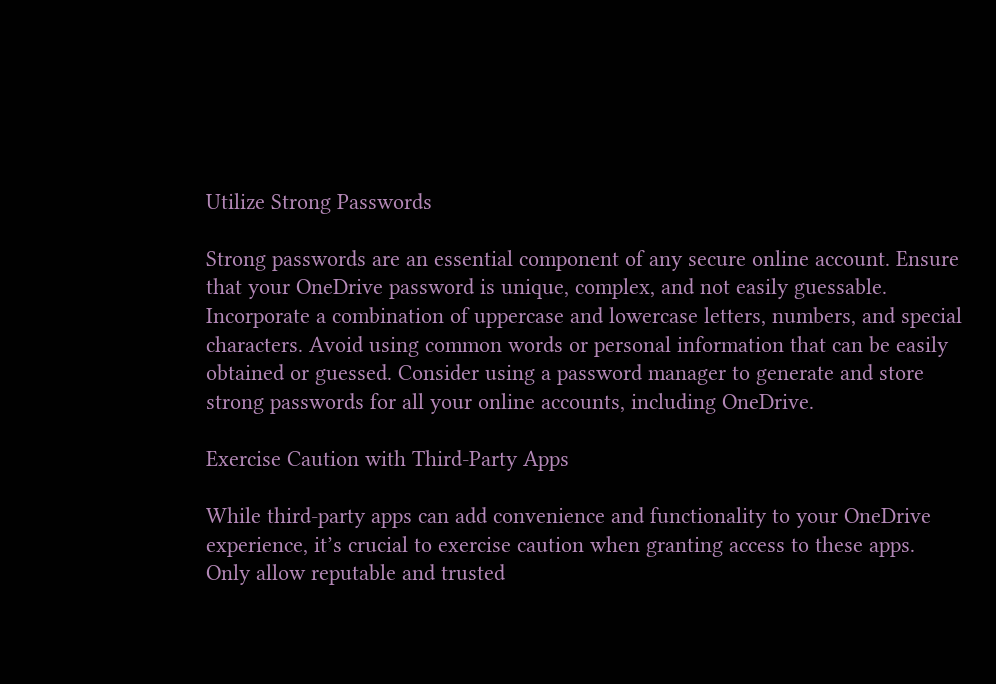Utilize Strong Passwords

Strong passwords are an essential component of any secure online account. Ensure that your OneDrive password is unique, complex, and not easily guessable. Incorporate a combination of uppercase and lowercase letters, numbers, and special characters. Avoid using common words or personal information that can be easily obtained or guessed. Consider using a password manager to generate and store strong passwords for all your online accounts, including OneDrive.

Exercise Caution with Third-Party Apps

While third-party apps can add convenience and functionality to your OneDrive experience, it’s crucial to exercise caution when granting access to these apps. Only allow reputable and trusted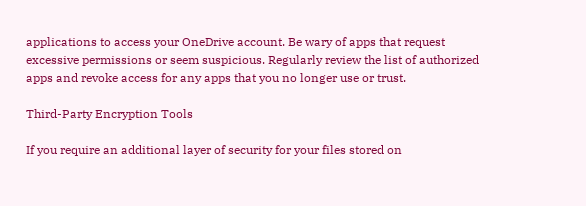applications to access your OneDrive account. Be wary of apps that request excessive permissions or seem suspicious. Regularly review the list of authorized apps and revoke access for any apps that you no longer use or trust.

Third-Party Encryption Tools

If you require an additional layer of security for your files stored on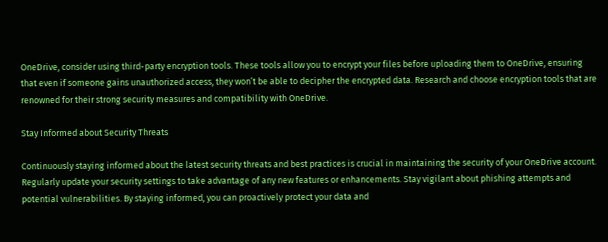OneDrive, consider using third-party encryption tools. These tools allow you to encrypt your files before uploading them to OneDrive, ensuring that even if someone gains unauthorized access, they won’t be able to decipher the encrypted data. Research and choose encryption tools that are renowned for their strong security measures and compatibility with OneDrive.

Stay Informed about Security Threats

Continuously staying informed about the latest security threats and best practices is crucial in maintaining the security of your OneDrive account. Regularly update your security settings to take advantage of any new features or enhancements. Stay vigilant about phishing attempts and potential vulnerabilities. By staying informed, you can proactively protect your data and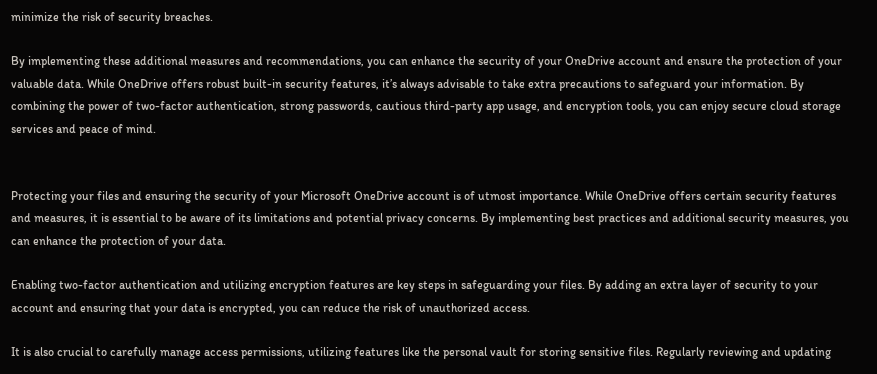minimize the risk of security breaches.

By implementing these additional measures and recommendations, you can enhance the security of your OneDrive account and ensure the protection of your valuable data. While OneDrive offers robust built-in security features, it’s always advisable to take extra precautions to safeguard your information. By combining the power of two-factor authentication, strong passwords, cautious third-party app usage, and encryption tools, you can enjoy secure cloud storage services and peace of mind.


Protecting your files and ensuring the security of your Microsoft OneDrive account is of utmost importance. While OneDrive offers certain security features and measures, it is essential to be aware of its limitations and potential privacy concerns. By implementing best practices and additional security measures, you can enhance the protection of your data.

Enabling two-factor authentication and utilizing encryption features are key steps in safeguarding your files. By adding an extra layer of security to your account and ensuring that your data is encrypted, you can reduce the risk of unauthorized access.

It is also crucial to carefully manage access permissions, utilizing features like the personal vault for storing sensitive files. Regularly reviewing and updating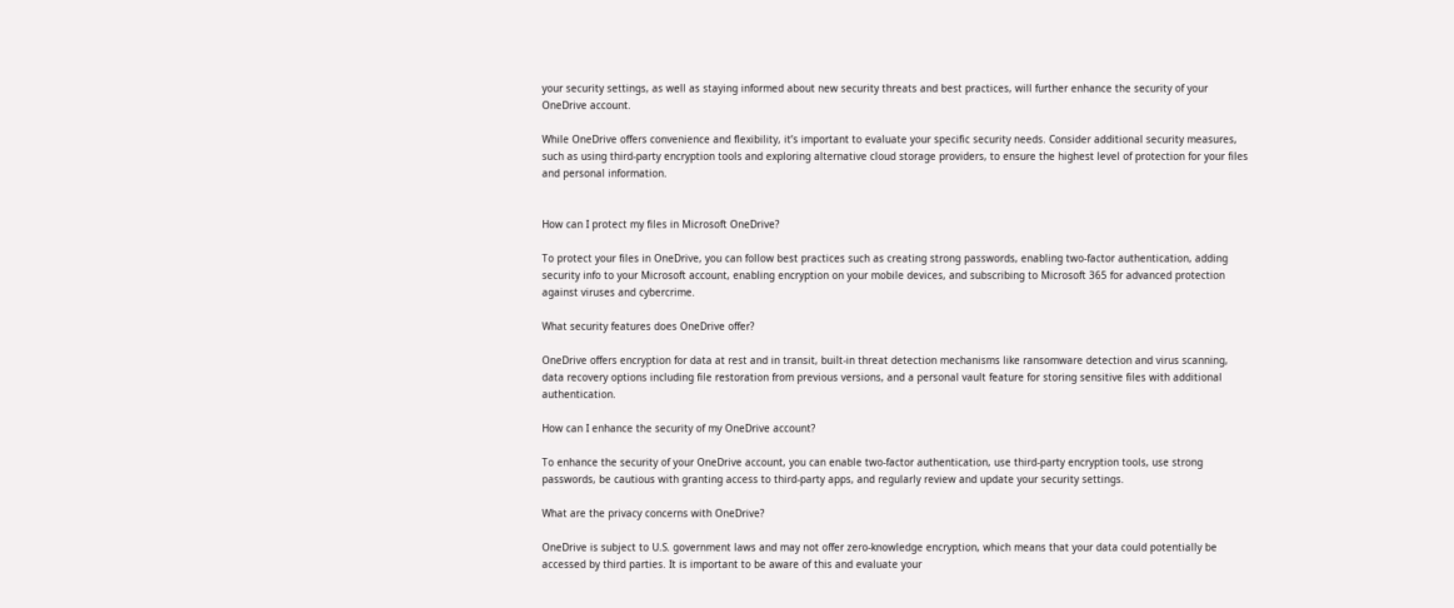your security settings, as well as staying informed about new security threats and best practices, will further enhance the security of your OneDrive account.

While OneDrive offers convenience and flexibility, it’s important to evaluate your specific security needs. Consider additional security measures, such as using third-party encryption tools and exploring alternative cloud storage providers, to ensure the highest level of protection for your files and personal information.


How can I protect my files in Microsoft OneDrive?

To protect your files in OneDrive, you can follow best practices such as creating strong passwords, enabling two-factor authentication, adding security info to your Microsoft account, enabling encryption on your mobile devices, and subscribing to Microsoft 365 for advanced protection against viruses and cybercrime.

What security features does OneDrive offer?

OneDrive offers encryption for data at rest and in transit, built-in threat detection mechanisms like ransomware detection and virus scanning, data recovery options including file restoration from previous versions, and a personal vault feature for storing sensitive files with additional authentication.

How can I enhance the security of my OneDrive account?

To enhance the security of your OneDrive account, you can enable two-factor authentication, use third-party encryption tools, use strong passwords, be cautious with granting access to third-party apps, and regularly review and update your security settings.

What are the privacy concerns with OneDrive?

OneDrive is subject to U.S. government laws and may not offer zero-knowledge encryption, which means that your data could potentially be accessed by third parties. It is important to be aware of this and evaluate your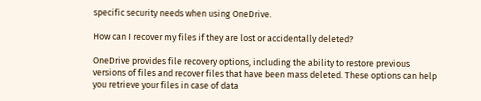specific security needs when using OneDrive.

How can I recover my files if they are lost or accidentally deleted?

OneDrive provides file recovery options, including the ability to restore previous versions of files and recover files that have been mass deleted. These options can help you retrieve your files in case of data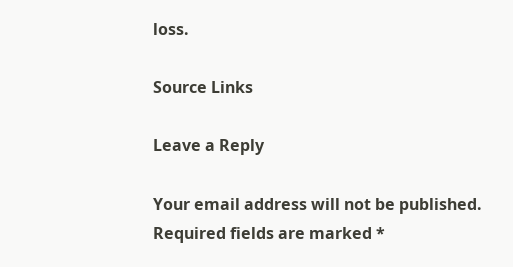loss.

Source Links

Leave a Reply

Your email address will not be published. Required fields are marked *